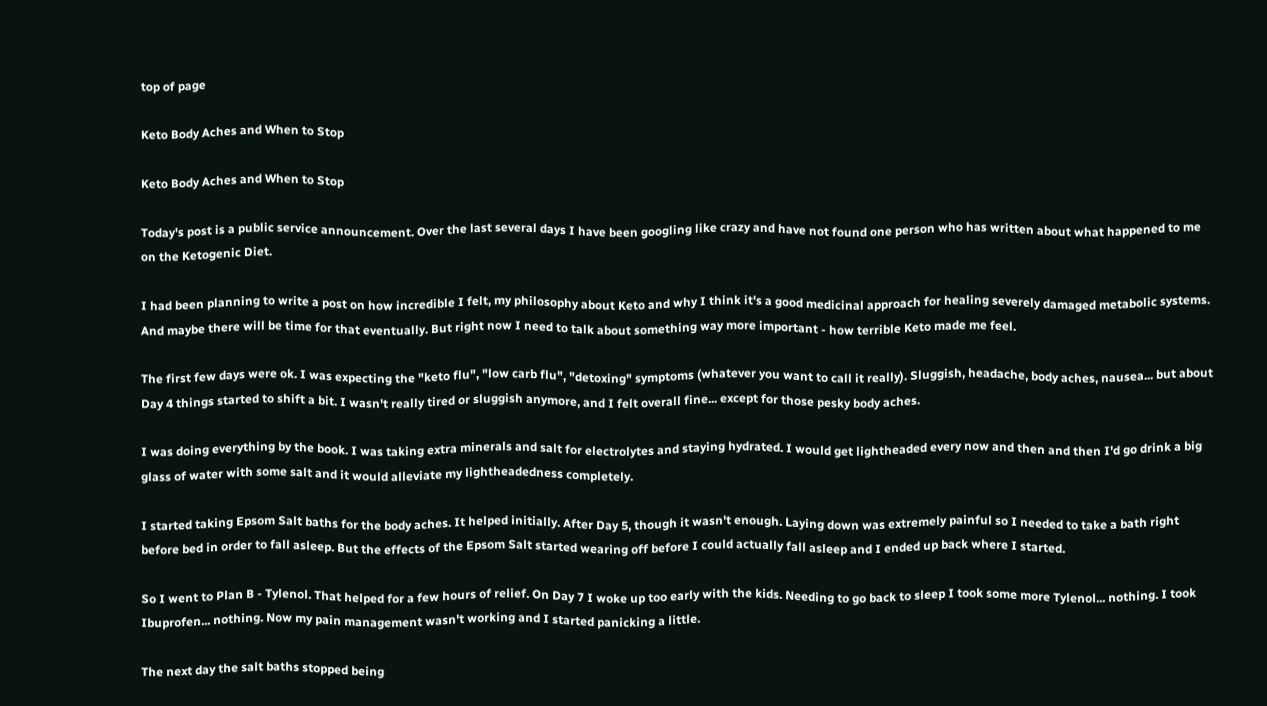top of page

Keto Body Aches and When to Stop

Keto Body Aches and When to Stop

Today's post is a public service announcement. Over the last several days I have been googling like crazy and have not found one person who has written about what happened to me on the Ketogenic Diet.

I had been planning to write a post on how incredible I felt, my philosophy about Keto and why I think it's a good medicinal approach for healing severely damaged metabolic systems. And maybe there will be time for that eventually. But right now I need to talk about something way more important - how terrible Keto made me feel.

The first few days were ok. I was expecting the "keto flu", "low carb flu", "detoxing" symptoms (whatever you want to call it really). Sluggish, headache, body aches, nausea... but about Day 4 things started to shift a bit. I wasn't really tired or sluggish anymore, and I felt overall fine... except for those pesky body aches.

I was doing everything by the book. I was taking extra minerals and salt for electrolytes and staying hydrated. I would get lightheaded every now and then and then I'd go drink a big glass of water with some salt and it would alleviate my lightheadedness completely.

I started taking Epsom Salt baths for the body aches. It helped initially. After Day 5, though it wasn't enough. Laying down was extremely painful so I needed to take a bath right before bed in order to fall asleep. But the effects of the Epsom Salt started wearing off before I could actually fall asleep and I ended up back where I started.

So I went to Plan B - Tylenol. That helped for a few hours of relief. On Day 7 I woke up too early with the kids. Needing to go back to sleep I took some more Tylenol... nothing. I took Ibuprofen... nothing. Now my pain management wasn't working and I started panicking a little.

The next day the salt baths stopped being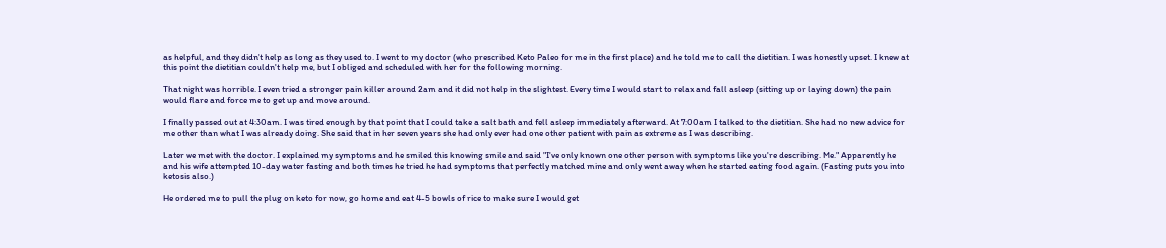as helpful, and they didn't help as long as they used to. I went to my doctor (who prescribed Keto Paleo for me in the first place) and he told me to call the dietitian. I was honestly upset. I knew at this point the dietitian couldn't help me, but I obliged and scheduled with her for the following morning.

That night was horrible. I even tried a stronger pain killer around 2am and it did not help in the slightest. Every time I would start to relax and fall asleep (sitting up or laying down) the pain would flare and force me to get up and move around.

I finally passed out at 4:30am. I was tired enough by that point that I could take a salt bath and fell asleep immediately afterward. At 7:00am I talked to the dietitian. She had no new advice for me other than what I was already doing. She said that in her seven years she had only ever had one other patient with pain as extreme as I was describing.

Later we met with the doctor. I explained my symptoms and he smiled this knowing smile and said "I've only known one other person with symptoms like you're describing. Me." Apparently he and his wife attempted 10-day water fasting and both times he tried he had symptoms that perfectly matched mine and only went away when he started eating food again. (Fasting puts you into ketosis also.)

He ordered me to pull the plug on keto for now, go home and eat 4-5 bowls of rice to make sure I would get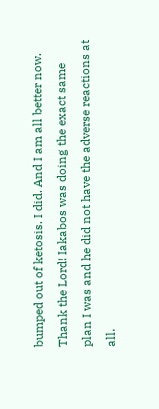bumped out of ketosis. I did. And I am all better now. Thank the Lord! Iakabos was doing the exact same plan I was and he did not have the adverse reactions at all.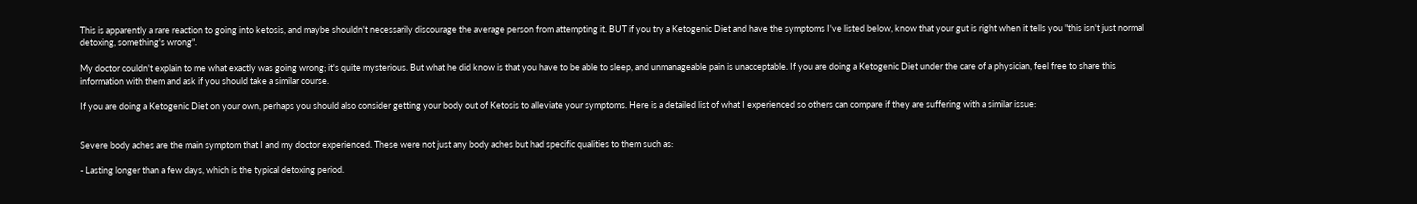This is apparently a rare reaction to going into ketosis, and maybe shouldn't necessarily discourage the average person from attempting it. BUT if you try a Ketogenic Diet and have the symptoms I've listed below, know that your gut is right when it tells you "this isn't just normal detoxing, something's wrong".

My doctor couldn't explain to me what exactly was going wrong; it's quite mysterious. But what he did know is that you have to be able to sleep, and unmanageable pain is unacceptable. If you are doing a Ketogenic Diet under the care of a physician, feel free to share this information with them and ask if you should take a similar course.

If you are doing a Ketogenic Diet on your own, perhaps you should also consider getting your body out of Ketosis to alleviate your symptoms. Here is a detailed list of what I experienced so others can compare if they are suffering with a similar issue:


Severe body aches are the main symptom that I and my doctor experienced. These were not just any body aches but had specific qualities to them such as:

- Lasting longer than a few days, which is the typical detoxing period.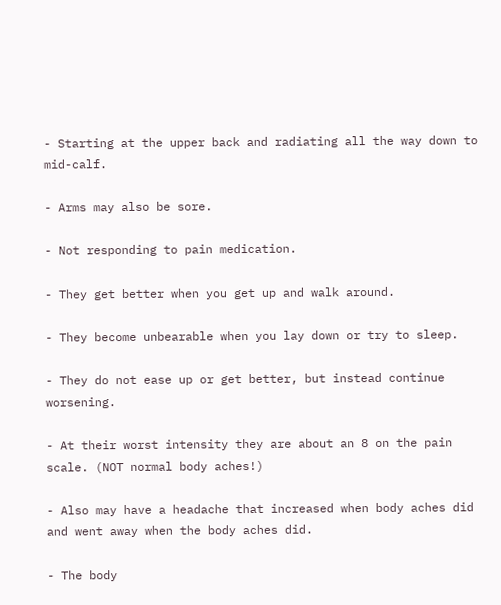- Starting at the upper back and radiating all the way down to mid-calf.

- Arms may also be sore.

- Not responding to pain medication.

- They get better when you get up and walk around.

- They become unbearable when you lay down or try to sleep.

- They do not ease up or get better, but instead continue worsening.

- At their worst intensity they are about an 8 on the pain scale. (NOT normal body aches!)

- Also may have a headache that increased when body aches did and went away when the body aches did.

- The body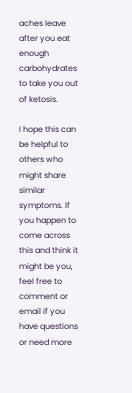aches leave after you eat enough carbohydrates to take you out of ketosis.

I hope this can be helpful to others who might share similar symptoms. If you happen to come across this and think it might be you, feel free to comment or email if you have questions or need more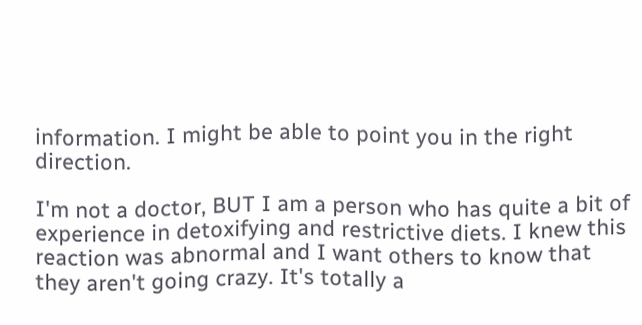information. I might be able to point you in the right direction.

I'm not a doctor, BUT I am a person who has quite a bit of experience in detoxifying and restrictive diets. I knew this reaction was abnormal and I want others to know that they aren't going crazy. It's totally a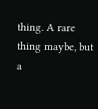thing. A rare thing maybe, but a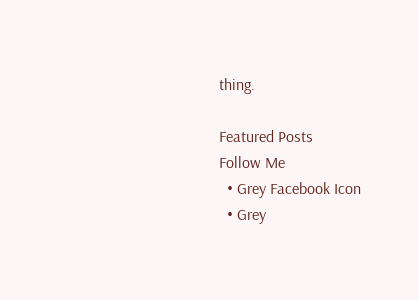thing.

Featured Posts
Follow Me
  • Grey Facebook Icon
  • Grey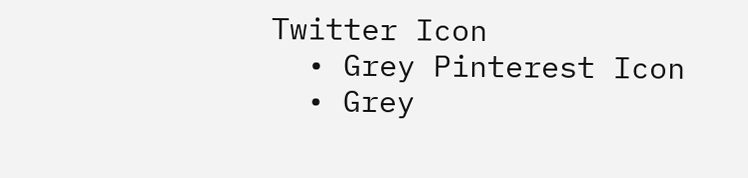Twitter Icon
  • Grey Pinterest Icon
  • Grey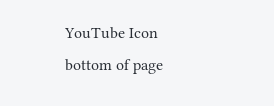YouTube Icon
bottom of page